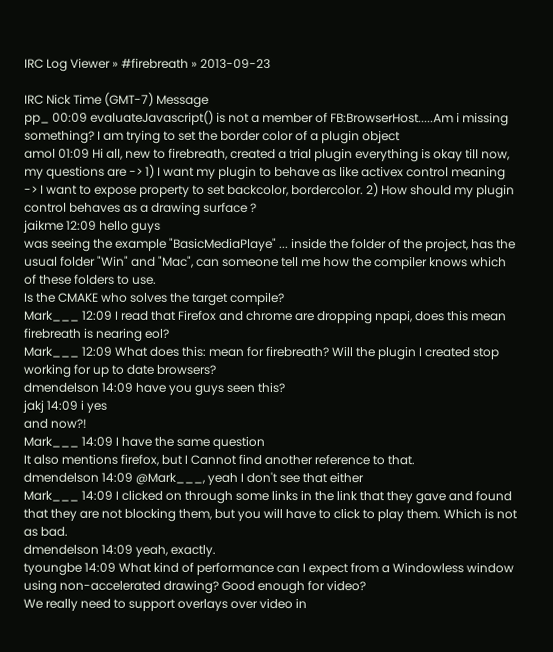IRC Log Viewer » #firebreath » 2013-09-23

IRC Nick Time (GMT-7) Message
pp_ 00:09 evaluateJavascript() is not a member of FB:BrowserHost.....Am i missing something? I am trying to set the border color of a plugin object
amol 01:09 Hi all, new to firebreath, created a trial plugin everything is okay till now, my questions are -> 1) I want my plugin to behave as like activex control meaning -> I want to expose property to set backcolor, bordercolor. 2) How should my plugin control behaves as a drawing surface ?
jaikme 12:09 hello guys
was seeing the example "BasicMediaPlaye" ... inside the folder of the project, has the usual folder "Win" and "Mac", can someone tell me how the compiler knows which of these folders to use.
Is the CMAKE who solves the target compile?
Mark___ 12:09 I read that Firefox and chrome are dropping npapi, does this mean firebreath is nearing eol?
Mark___ 12:09 What does this: mean for firebreath? Will the plugin I created stop working for up to date browsers?
dmendelson 14:09 have you guys seen this?
jakj 14:09 i yes
and now?!
Mark___ 14:09 I have the same question
It also mentions firefox, but I Cannot find another reference to that.
dmendelson 14:09 @Mark___, yeah I don't see that either
Mark___ 14:09 I clicked on through some links in the link that they gave and found that they are not blocking them, but you will have to click to play them. Which is not as bad.
dmendelson 14:09 yeah, exactly.
tyoungbe 14:09 What kind of performance can I expect from a Windowless window using non-accelerated drawing? Good enough for video?
We really need to support overlays over video in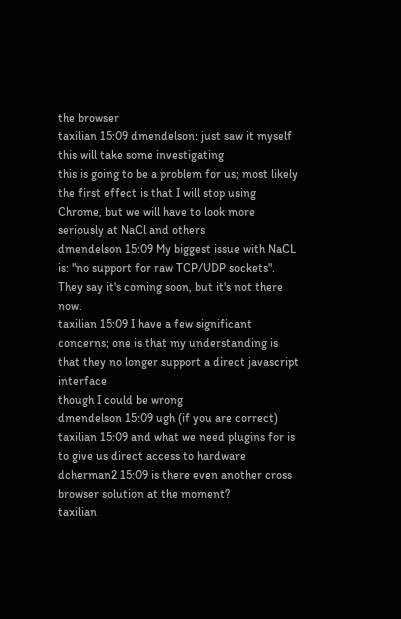the browser
taxilian 15:09 dmendelson: just saw it myself
this will take some investigating
this is going to be a problem for us; most likely the first effect is that I will stop using Chrome, but we will have to look more seriously at NaCl and others
dmendelson 15:09 My biggest issue with NaCL is: "no support for raw TCP/UDP sockets". They say it's coming soon, but it's not there now.
taxilian 15:09 I have a few significant concerns; one is that my understanding is that they no longer support a direct javascript interface
though I could be wrong
dmendelson 15:09 ugh (if you are correct)
taxilian 15:09 and what we need plugins for is to give us direct access to hardware
dcherman2 15:09 is there even another cross browser solution at the moment?
taxilian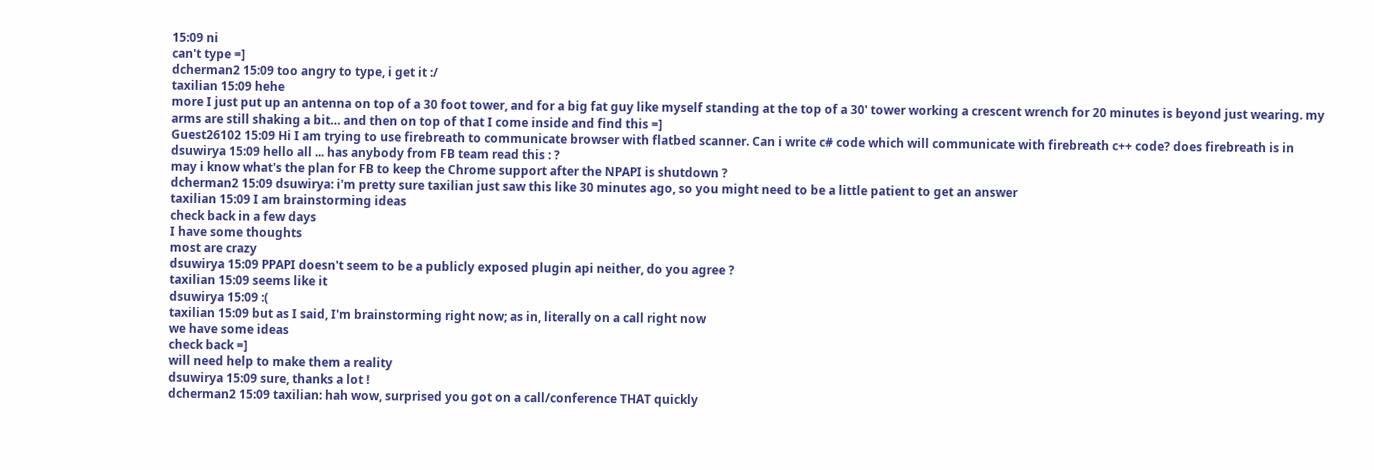15:09 ni
can't type =]
dcherman2 15:09 too angry to type, i get it :/
taxilian 15:09 hehe
more I just put up an antenna on top of a 30 foot tower, and for a big fat guy like myself standing at the top of a 30' tower working a crescent wrench for 20 minutes is beyond just wearing. my arms are still shaking a bit… and then on top of that I come inside and find this =]
Guest26102 15:09 Hi I am trying to use firebreath to communicate browser with flatbed scanner. Can i write c# code which will communicate with firebreath c++ code? does firebreath is in
dsuwirya 15:09 hello all ... has anybody from FB team read this : ?
may i know what's the plan for FB to keep the Chrome support after the NPAPI is shutdown ?
dcherman2 15:09 dsuwirya: i'm pretty sure taxilian just saw this like 30 minutes ago, so you might need to be a little patient to get an answer
taxilian 15:09 I am brainstorming ideas
check back in a few days
I have some thoughts
most are crazy
dsuwirya 15:09 PPAPI doesn't seem to be a publicly exposed plugin api neither, do you agree ?
taxilian 15:09 seems like it
dsuwirya 15:09 :(
taxilian 15:09 but as I said, I'm brainstorming right now; as in, literally on a call right now
we have some ideas
check back =]
will need help to make them a reality
dsuwirya 15:09 sure, thanks a lot !
dcherman2 15:09 taxilian: hah wow, surprised you got on a call/conference THAT quickly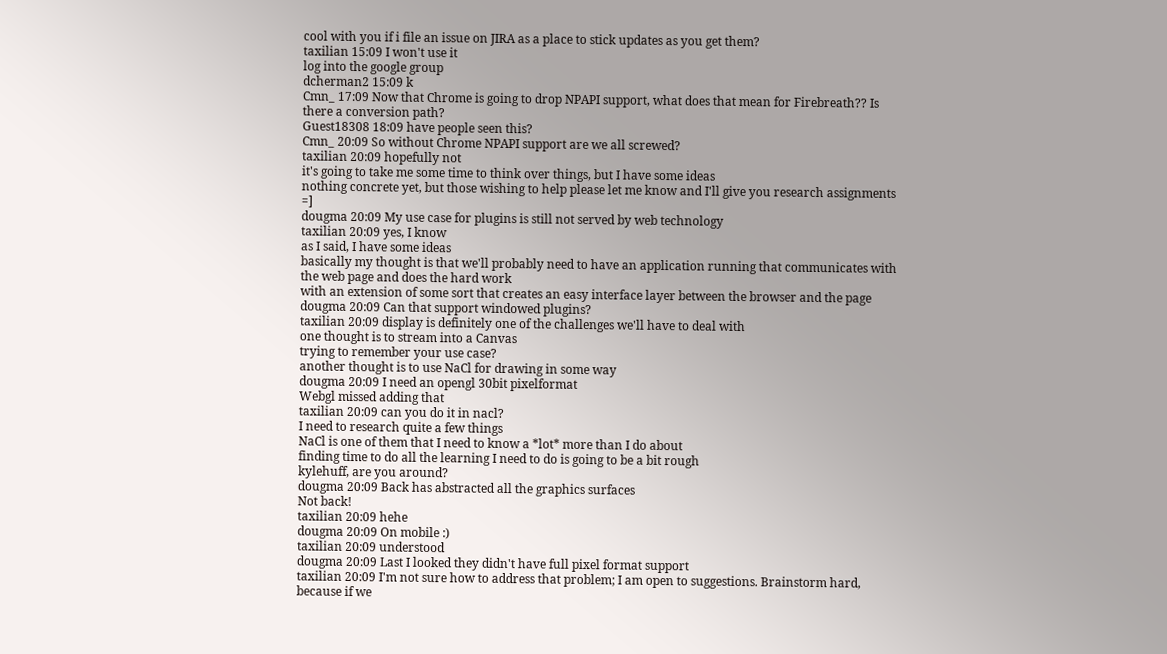cool with you if i file an issue on JIRA as a place to stick updates as you get them?
taxilian 15:09 I won't use it
log into the google group
dcherman2 15:09 k
Cmn_ 17:09 Now that Chrome is going to drop NPAPI support, what does that mean for Firebreath?? Is there a conversion path?
Guest18308 18:09 have people seen this?
Cmn_ 20:09 So without Chrome NPAPI support are we all screwed?
taxilian 20:09 hopefully not
it's going to take me some time to think over things, but I have some ideas
nothing concrete yet, but those wishing to help please let me know and I'll give you research assignments =]
dougma 20:09 My use case for plugins is still not served by web technology
taxilian 20:09 yes, I know
as I said, I have some ideas
basically my thought is that we'll probably need to have an application running that communicates with the web page and does the hard work
with an extension of some sort that creates an easy interface layer between the browser and the page
dougma 20:09 Can that support windowed plugins?
taxilian 20:09 display is definitely one of the challenges we'll have to deal with
one thought is to stream into a Canvas
trying to remember your use case?
another thought is to use NaCl for drawing in some way
dougma 20:09 I need an opengl 30bit pixelformat
Webgl missed adding that
taxilian 20:09 can you do it in nacl?
I need to research quite a few things
NaCl is one of them that I need to know a *lot* more than I do about
finding time to do all the learning I need to do is going to be a bit rough
kylehuff, are you around?
dougma 20:09 Back has abstracted all the graphics surfaces
Not back!
taxilian 20:09 hehe
dougma 20:09 On mobile :)
taxilian 20:09 understood
dougma 20:09 Last I looked they didn't have full pixel format support
taxilian 20:09 I'm not sure how to address that problem; I am open to suggestions. Brainstorm hard, because if we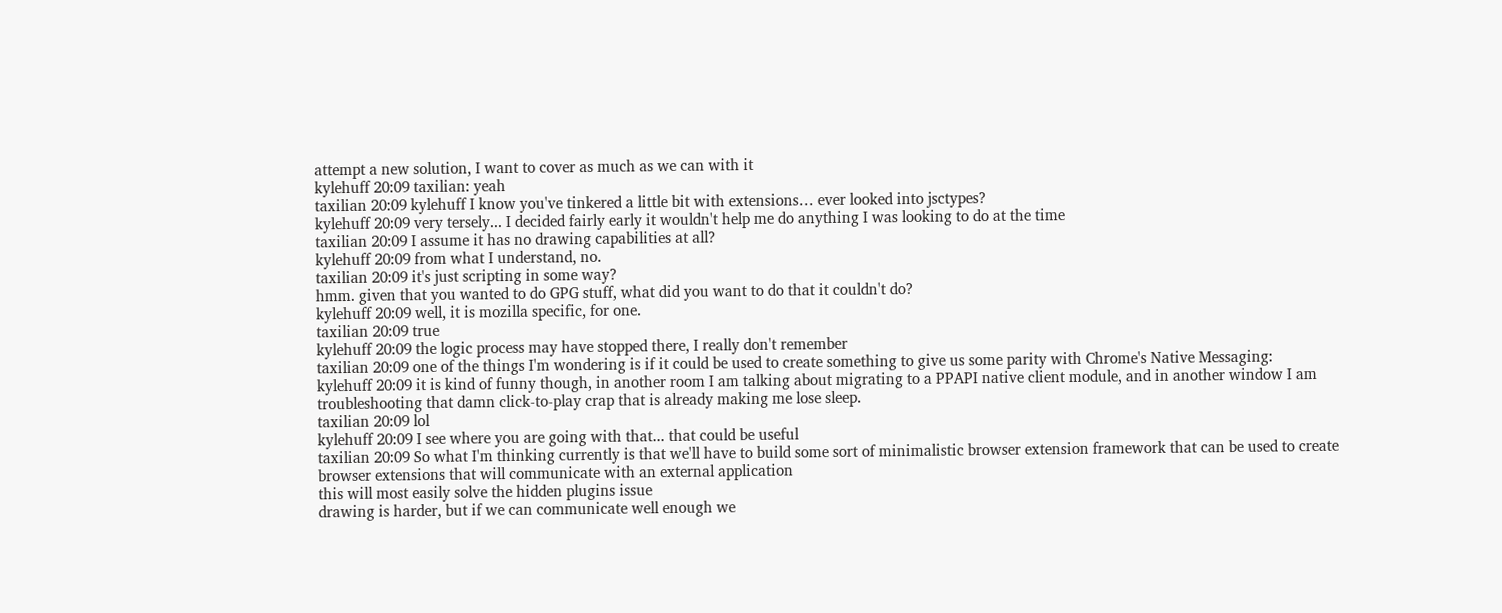attempt a new solution, I want to cover as much as we can with it
kylehuff 20:09 taxilian: yeah
taxilian 20:09 kylehuff I know you've tinkered a little bit with extensions… ever looked into jsctypes?
kylehuff 20:09 very tersely... I decided fairly early it wouldn't help me do anything I was looking to do at the time
taxilian 20:09 I assume it has no drawing capabilities at all?
kylehuff 20:09 from what I understand, no.
taxilian 20:09 it's just scripting in some way?
hmm. given that you wanted to do GPG stuff, what did you want to do that it couldn't do?
kylehuff 20:09 well, it is mozilla specific, for one.
taxilian 20:09 true
kylehuff 20:09 the logic process may have stopped there, I really don't remember
taxilian 20:09 one of the things I'm wondering is if it could be used to create something to give us some parity with Chrome's Native Messaging:
kylehuff 20:09 it is kind of funny though, in another room I am talking about migrating to a PPAPI native client module, and in another window I am troubleshooting that damn click-to-play crap that is already making me lose sleep.
taxilian 20:09 lol
kylehuff 20:09 I see where you are going with that... that could be useful
taxilian 20:09 So what I'm thinking currently is that we'll have to build some sort of minimalistic browser extension framework that can be used to create browser extensions that will communicate with an external application
this will most easily solve the hidden plugins issue
drawing is harder, but if we can communicate well enough we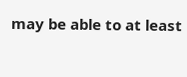may be able to at least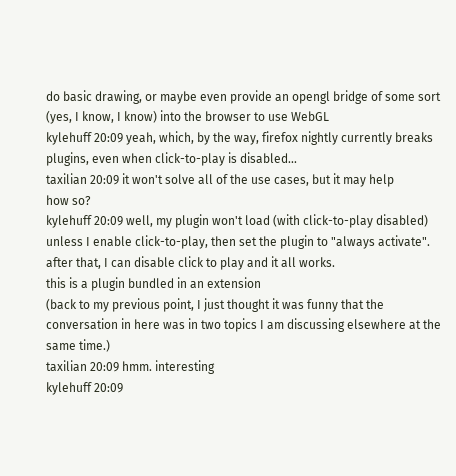do basic drawing, or maybe even provide an opengl bridge of some sort (yes, I know, I know) into the browser to use WebGL
kylehuff 20:09 yeah, which, by the way, firefox nightly currently breaks plugins, even when click-to-play is disabled...
taxilian 20:09 it won't solve all of the use cases, but it may help
how so?
kylehuff 20:09 well, my plugin won't load (with click-to-play disabled) unless I enable click-to-play, then set the plugin to "always activate". after that, I can disable click to play and it all works.
this is a plugin bundled in an extension
(back to my previous point, I just thought it was funny that the conversation in here was in two topics I am discussing elsewhere at the same time.)
taxilian 20:09 hmm. interesting
kylehuff 20:09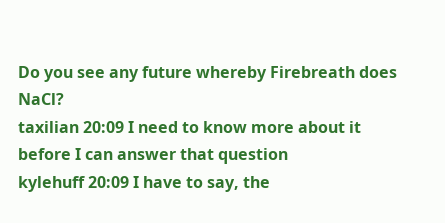Do you see any future whereby Firebreath does NaCl?
taxilian 20:09 I need to know more about it before I can answer that question
kylehuff 20:09 I have to say, the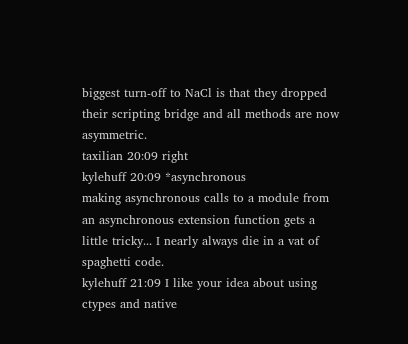biggest turn-off to NaCl is that they dropped their scripting bridge and all methods are now asymmetric.
taxilian 20:09 right
kylehuff 20:09 *asynchronous
making asynchronous calls to a module from an asynchronous extension function gets a little tricky... I nearly always die in a vat of spaghetti code.
kylehuff 21:09 I like your idea about using ctypes and native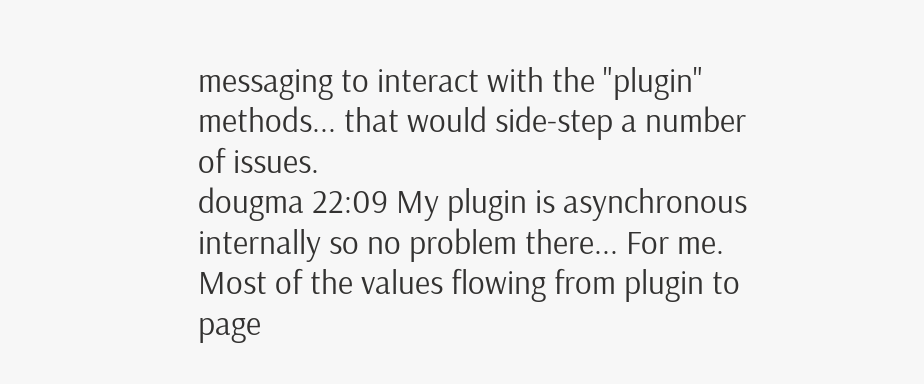messaging to interact with the "plugin" methods... that would side-step a number of issues.
dougma 22:09 My plugin is asynchronous internally so no problem there... For me. Most of the values flowing from plugin to page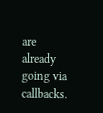are already going via callbacks.